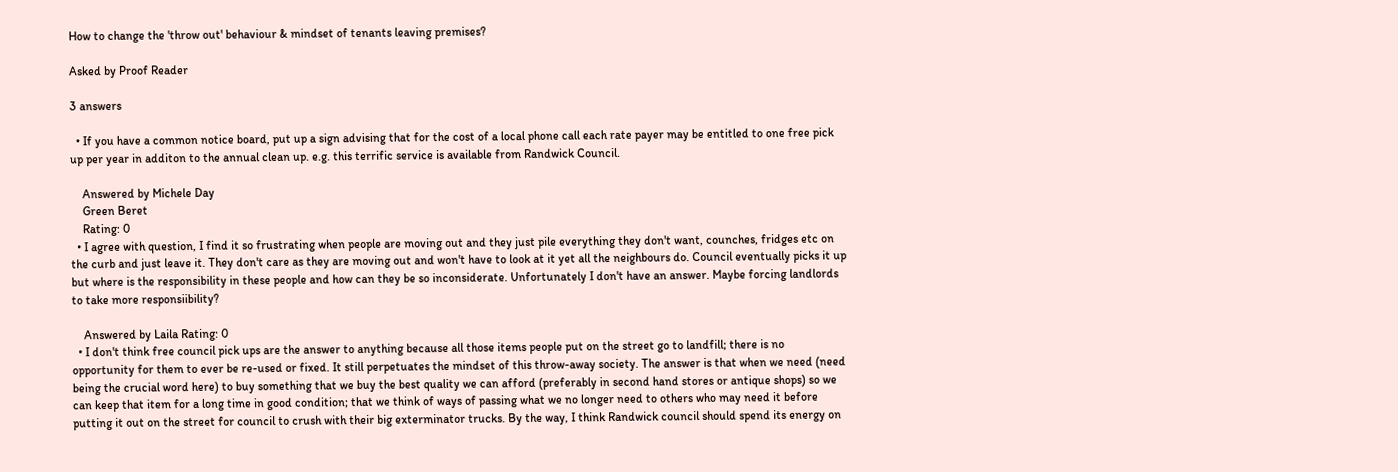How to change the 'throw out' behaviour & mindset of tenants leaving premises?

Asked by Proof Reader

3 answers

  • If you have a common notice board, put up a sign advising that for the cost of a local phone call each rate payer may be entitled to one free pick up per year in additon to the annual clean up. e.g. this terrific service is available from Randwick Council.

    Answered by Michele Day
    Green Beret
    Rating: 0
  • I agree with question, I find it so frustrating when people are moving out and they just pile everything they don't want, counches, fridges etc on the curb and just leave it. They don't care as they are moving out and won't have to look at it yet all the neighbours do. Council eventually picks it up but where is the responsibility in these people and how can they be so inconsiderate. Unfortunately I don't have an answer. Maybe forcing landlords to take more responsiibility?

    Answered by Laila Rating: 0
  • I don't think free council pick ups are the answer to anything because all those items people put on the street go to landfill; there is no opportunity for them to ever be re-used or fixed. It still perpetuates the mindset of this throw-away society. The answer is that when we need (need being the crucial word here) to buy something that we buy the best quality we can afford (preferably in second hand stores or antique shops) so we can keep that item for a long time in good condition; that we think of ways of passing what we no longer need to others who may need it before putting it out on the street for council to crush with their big exterminator trucks. By the way, I think Randwick council should spend its energy on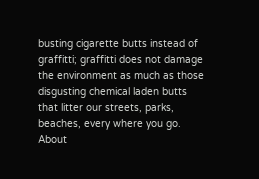busting cigarette butts instead of graffitti; graffitti does not damage the environment as much as those disgusting chemical laden butts that litter our streets, parks, beaches, every where you go. About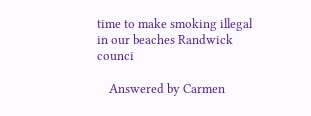time to make smoking illegal in our beaches Randwick counci

    Answered by Carmen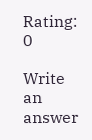Rating: 0

Write an answer